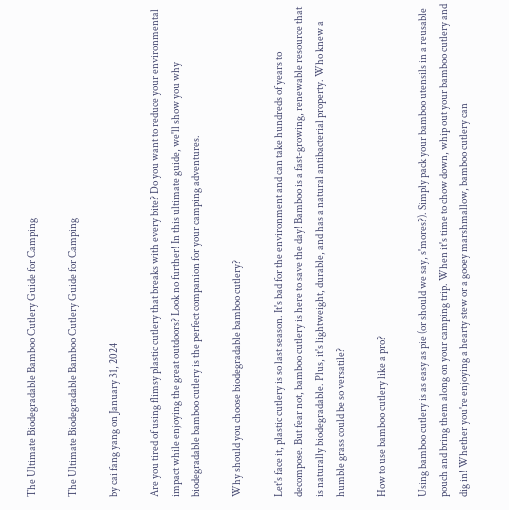The Ultimate Biodegradable Bamboo Cutlery Guide for Camping

The Ultimate Biodegradable Bamboo Cutlery Guide for Camping

by cai fang yang on January 31, 2024

Are you tired of using flimsy plastic cutlery that breaks with every bite? Do you want to reduce your environmental impact while enjoying the great outdoors? Look no further! In this ultimate guide, we'll show you why biodegradable bamboo cutlery is the perfect companion for your camping adventures.

Why should you choose biodegradable bamboo cutlery?

Let's face it, plastic cutlery is so last season. It's bad for the environment and can take hundreds of years to decompose. But fear not, bamboo cutlery is here to save the day! Bamboo is a fast-growing, renewable resource that is naturally biodegradable. Plus, it's lightweight, durable, and has a natural antibacterial property. Who knew a humble grass could be so versatile?

How to use bamboo cutlery like a pro?

Using bamboo cutlery is as easy as pie (or should we say, s'mores?). Simply pack your bamboo utensils in a reusable pouch and bring them along on your camping trip. When it's time to chow down, whip out your bamboo cutlery and dig in! Whether you're enjoying a hearty stew or a gooey marshmallow, bamboo cutlery can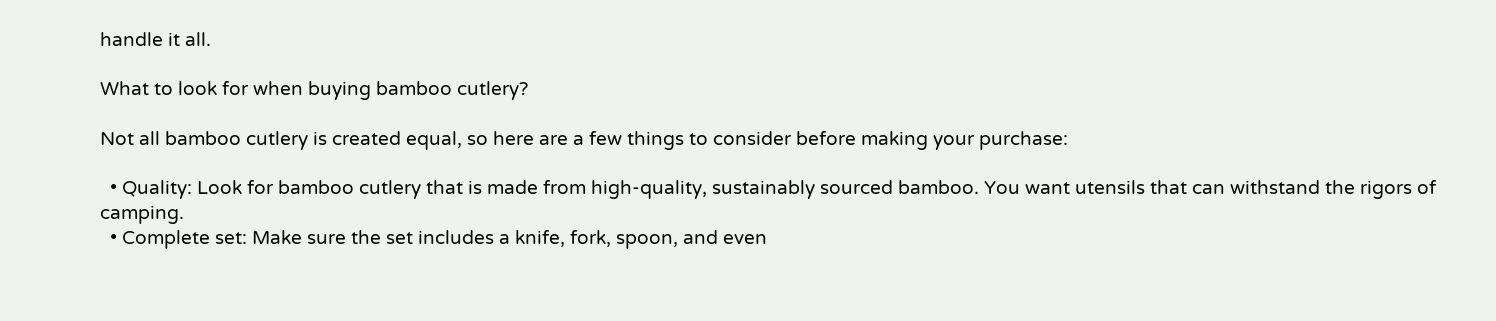handle it all.

What to look for when buying bamboo cutlery?

Not all bamboo cutlery is created equal, so here are a few things to consider before making your purchase:

  • Quality: Look for bamboo cutlery that is made from high-quality, sustainably sourced bamboo. You want utensils that can withstand the rigors of camping.
  • Complete set: Make sure the set includes a knife, fork, spoon, and even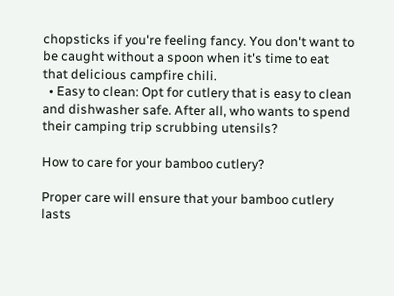chopsticks if you're feeling fancy. You don't want to be caught without a spoon when it's time to eat that delicious campfire chili.
  • Easy to clean: Opt for cutlery that is easy to clean and dishwasher safe. After all, who wants to spend their camping trip scrubbing utensils?

How to care for your bamboo cutlery?

Proper care will ensure that your bamboo cutlery lasts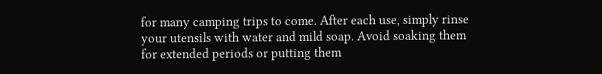for many camping trips to come. After each use, simply rinse your utensils with water and mild soap. Avoid soaking them for extended periods or putting them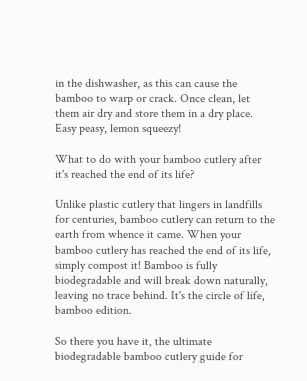in the dishwasher, as this can cause the bamboo to warp or crack. Once clean, let them air dry and store them in a dry place. Easy peasy, lemon squeezy!

What to do with your bamboo cutlery after it's reached the end of its life?

Unlike plastic cutlery that lingers in landfills for centuries, bamboo cutlery can return to the earth from whence it came. When your bamboo cutlery has reached the end of its life, simply compost it! Bamboo is fully biodegradable and will break down naturally, leaving no trace behind. It's the circle of life, bamboo edition.

So there you have it, the ultimate biodegradable bamboo cutlery guide for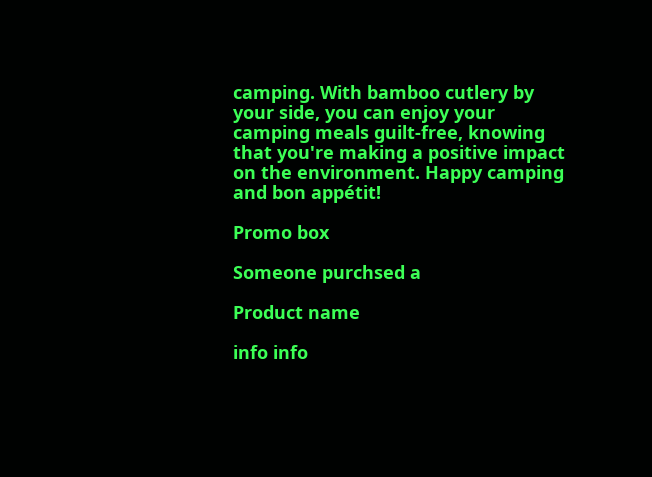camping. With bamboo cutlery by your side, you can enjoy your camping meals guilt-free, knowing that you're making a positive impact on the environment. Happy camping and bon appétit!

Promo box

Someone purchsed a

Product name

info info